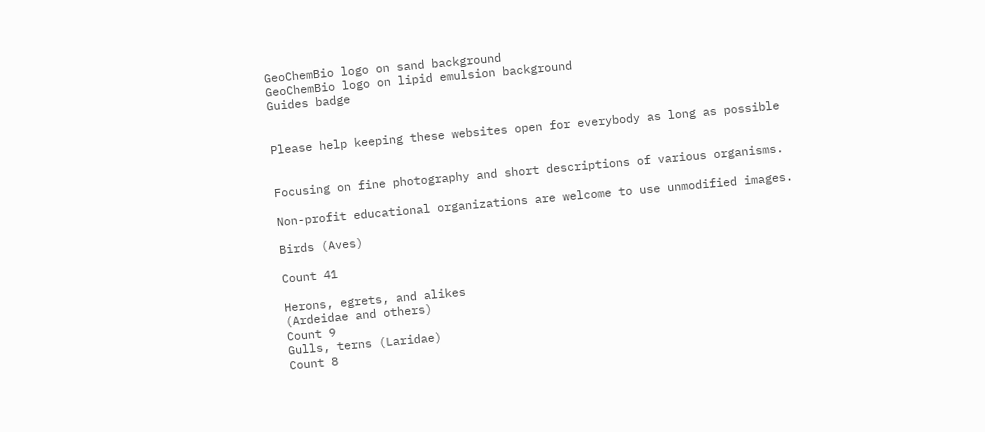GeoChemBio logo on sand background
GeoChemBio logo on lipid emulsion background
Guides badge


Please help keeping these websites open for everybody as long as possible


Focusing on fine photography and short descriptions of various organisms.

Non-profit educational organizations are welcome to use unmodified images.

Birds (Aves)

Count 41

Herons, egrets, and alikes
(Ardeidae and others)
Count 9
Gulls, terns (Laridae)
Count 8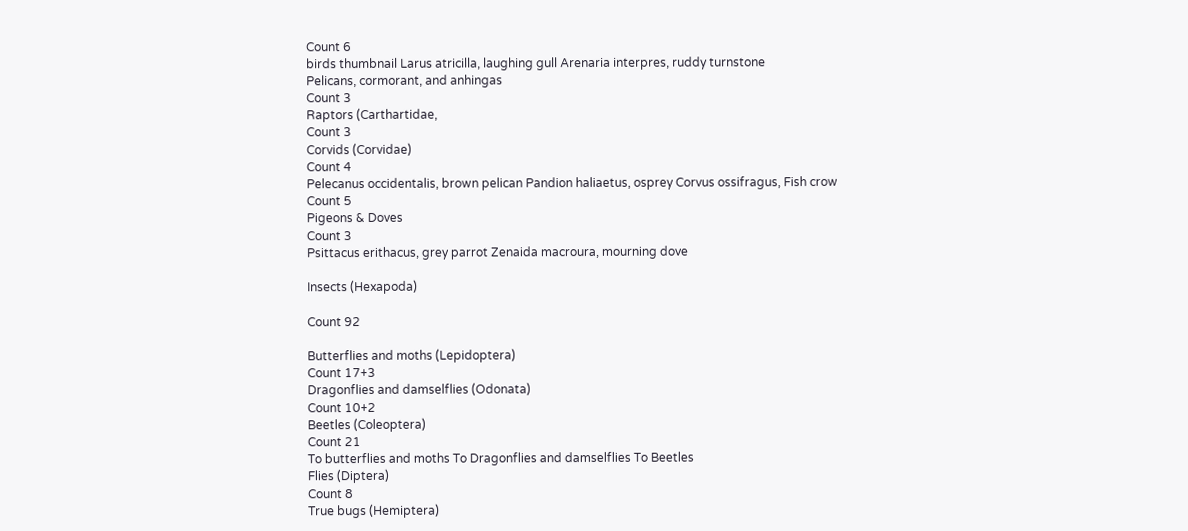Count 6
birds thumbnail Larus atricilla, laughing gull Arenaria interpres, ruddy turnstone
Pelicans, cormorant, and anhingas
Count 3
Raptors (Carthartidae,
Count 3
Corvids (Corvidae)
Count 4
Pelecanus occidentalis, brown pelican Pandion haliaetus, osprey Corvus ossifragus, Fish crow
Count 5
Pigeons & Doves
Count 3
Psittacus erithacus, grey parrot Zenaida macroura, mourning dove

Insects (Hexapoda)

Count 92

Butterflies and moths (Lepidoptera)
Count 17+3
Dragonflies and damselflies (Odonata)
Count 10+2
Beetles (Coleoptera)
Count 21
To butterflies and moths To Dragonflies and damselflies To Beetles
Flies (Diptera)
Count 8
True bugs (Hemiptera)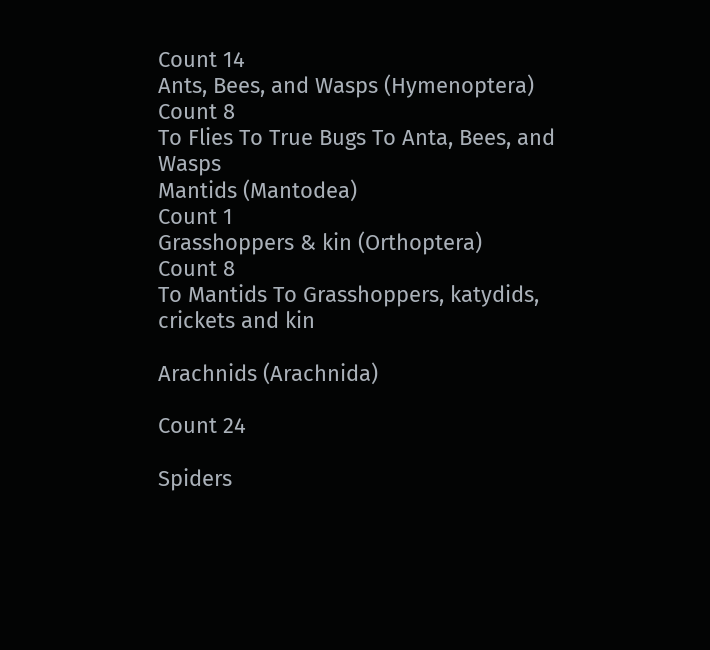Count 14
Ants, Bees, and Wasps (Hymenoptera)
Count 8
To Flies To True Bugs To Anta, Bees, and Wasps
Mantids (Mantodea)
Count 1
Grasshoppers & kin (Orthoptera)
Count 8
To Mantids To Grasshoppers, katydids, crickets and kin

Arachnids (Arachnida)

Count 24

Spiders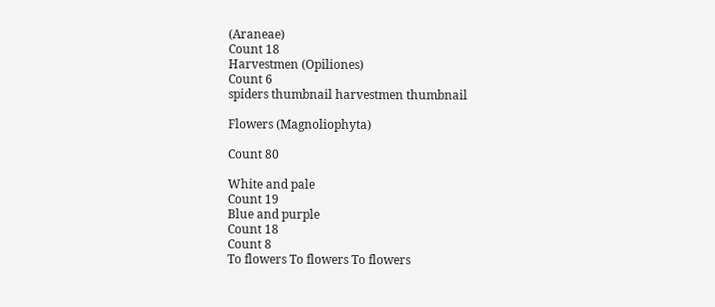(Araneae)
Count 18
Harvestmen (Opiliones)
Count 6
spiders thumbnail harvestmen thumbnail

Flowers (Magnoliophyta)

Count 80

White and pale
Count 19
Blue and purple
Count 18
Count 8
To flowers To flowers To flowers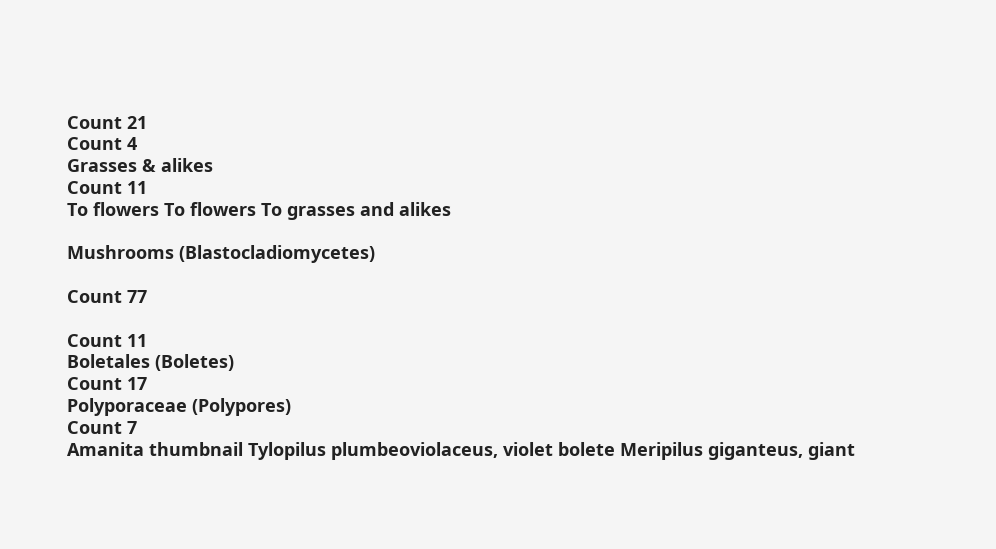Count 21
Count 4
Grasses & alikes
Count 11
To flowers To flowers To grasses and alikes

Mushrooms (Blastocladiomycetes)

Count 77

Count 11
Boletales (Boletes)
Count 17
Polyporaceae (Polypores)
Count 7
Amanita thumbnail Tylopilus plumbeoviolaceus, violet bolete Meripilus giganteus, giant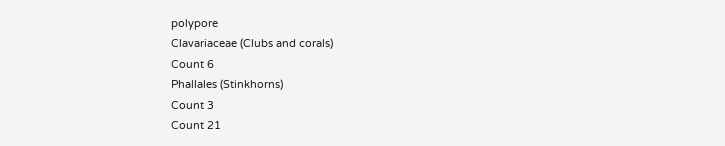polypore
Clavariaceae (Clubs and corals)
Count 6
Phallales (Stinkhorns)
Count 3
Count 21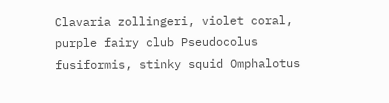Clavaria zollingeri, violet coral, purple fairy club Pseudocolus fusiformis, stinky squid Omphalotus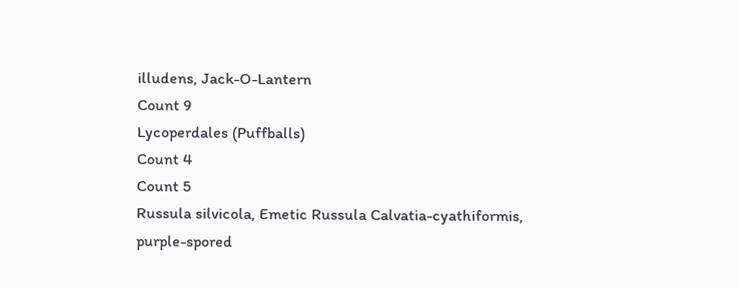illudens, Jack-O-Lantern
Count 9
Lycoperdales (Puffballs)
Count 4
Count 5
Russula silvicola, Emetic Russula Calvatia-cyathiformis, purple-spored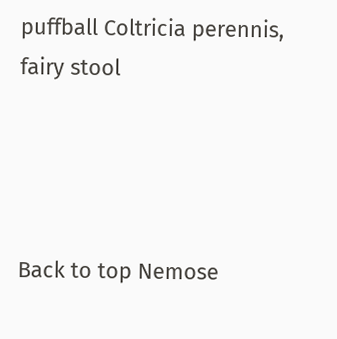puffball Coltricia perennis, fairy stool




Back to top Nemose